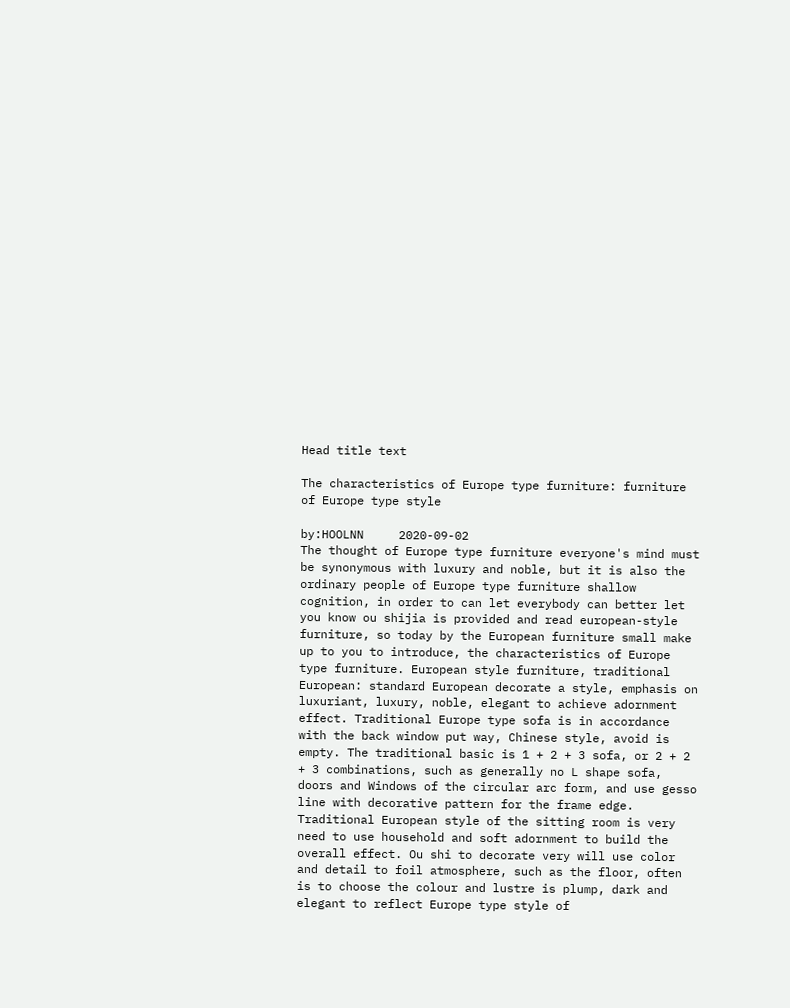Head title text

The characteristics of Europe type furniture: furniture of Europe type style

by:HOOLNN     2020-09-02
The thought of Europe type furniture everyone's mind must be synonymous with luxury and noble, but it is also the ordinary people of Europe type furniture shallow cognition, in order to can let everybody can better let you know ou shijia is provided and read european-style furniture, so today by the European furniture small make up to you to introduce, the characteristics of Europe type furniture. European style furniture, traditional European: standard European decorate a style, emphasis on luxuriant, luxury, noble, elegant to achieve adornment effect. Traditional Europe type sofa is in accordance with the back window put way, Chinese style, avoid is empty. The traditional basic is 1 + 2 + 3 sofa, or 2 + 2 + 3 combinations, such as generally no L shape sofa, doors and Windows of the circular arc form, and use gesso line with decorative pattern for the frame edge. Traditional European style of the sitting room is very need to use household and soft adornment to build the overall effect. Ou shi to decorate very will use color and detail to foil atmosphere, such as the floor, often is to choose the colour and lustre is plump, dark and elegant to reflect Europe type style of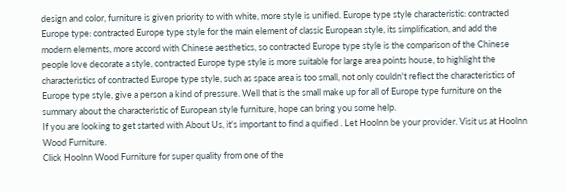design and color, furniture is given priority to with white, more style is unified. Europe type style characteristic: contracted Europe type: contracted Europe type style for the main element of classic European style, its simplification, and add the modern elements, more accord with Chinese aesthetics, so contracted Europe type style is the comparison of the Chinese people love decorate a style, contracted Europe type style is more suitable for large area points house, to highlight the characteristics of contracted Europe type style, such as space area is too small, not only couldn't reflect the characteristics of Europe type style, give a person a kind of pressure. Well that is the small make up for all of Europe type furniture on the summary about the characteristic of European style furniture, hope can bring you some help.
If you are looking to get started with About Us, it's important to find a quified . Let Hoolnn be your provider. Visit us at Hoolnn Wood Furniture.
Click Hoolnn Wood Furniture for super quality from one of the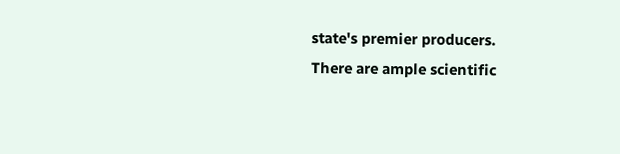state's premier producers.
There are ample scientific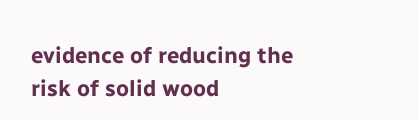evidence of reducing the risk of solid wood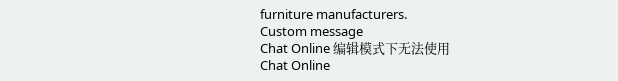furniture manufacturers.
Custom message
Chat Online 编辑模式下无法使用
Chat Online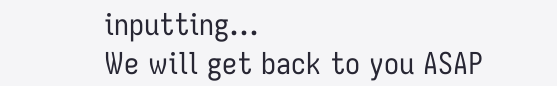inputting...
We will get back to you ASAP